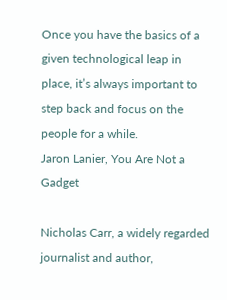Once you have the basics of a given technological leap in place, it’s always important to step back and focus on the people for a while.
Jaron Lanier, You Are Not a Gadget

Nicholas Carr, a widely regarded journalist and author,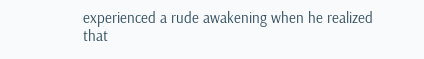experienced a rude awakening when he realized that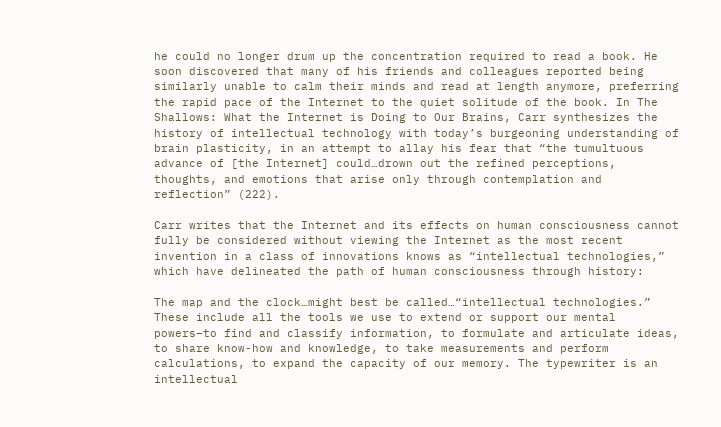he could no longer drum up the concentration required to read a book. He soon discovered that many of his friends and colleagues reported being similarly unable to calm their minds and read at length anymore, preferring the rapid pace of the Internet to the quiet solitude of the book. In The Shallows: What the Internet is Doing to Our Brains, Carr synthesizes the history of intellectual technology with today’s burgeoning understanding of brain plasticity, in an attempt to allay his fear that “the tumultuous advance of [the Internet] could…drown out the refined perceptions, thoughts, and emotions that arise only through contemplation and reflection” (222).

Carr writes that the Internet and its effects on human consciousness cannot fully be considered without viewing the Internet as the most recent invention in a class of innovations knows as “intellectual technologies,” which have delineated the path of human consciousness through history:

The map and the clock…might best be called…“intellectual technologies.” These include all the tools we use to extend or support our mental powers–to find and classify information, to formulate and articulate ideas, to share know-how and knowledge, to take measurements and perform calculations, to expand the capacity of our memory. The typewriter is an intellectual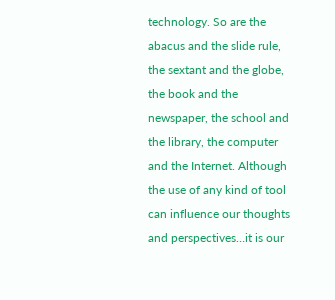technology. So are the abacus and the slide rule, the sextant and the globe, the book and the newspaper, the school and the library, the computer and the Internet. Although the use of any kind of tool can influence our thoughts and perspectives…it is our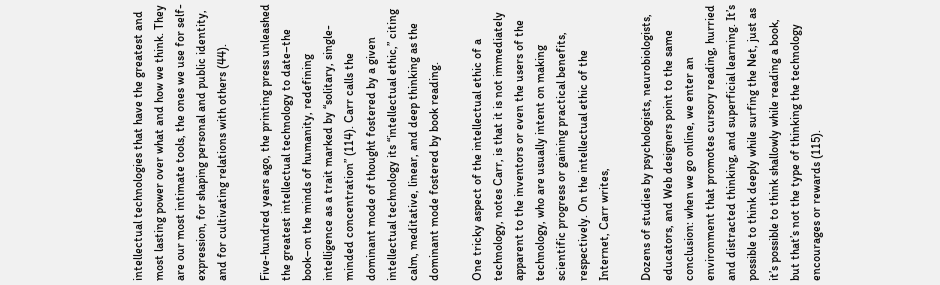intellectual technologies that have the greatest and most lasting power over what and how we think. They are our most intimate tools, the ones we use for self-expression, for shaping personal and public identity, and for cultivating relations with others (44).

Five-hundred years ago, the printing press unleashed the greatest intellectual technology to date–the book–on the minds of humanity, redefining intelligence as a trait marked by “solitary, single-minded concentration” (114). Carr calls the dominant mode of thought fostered by a given intellectual technology its “intellectual ethic,” citing calm, meditative, linear, and deep thinking as the dominant mode fostered by book reading.

One tricky aspect of the intellectual ethic of a technology, notes Carr, is that it is not immediately apparent to the inventors or even the users of the technology, who are usually intent on making scientific progress or gaining practical benefits, respectively. On the intellectual ethic of the Internet, Carr writes,

Dozens of studies by psychologists, neurobiologists, educators, and Web designers point to the same conclusion: when we go online, we enter an environment that promotes cursory reading, hurried and distracted thinking, and superficial learning. It’s possible to think deeply while surfing the Net, just as it’s possible to think shallowly while reading a book, but that’s not the type of thinking the technology encourages or rewards (115).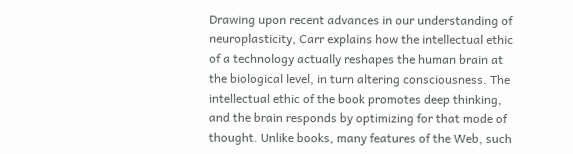Drawing upon recent advances in our understanding of neuroplasticity, Carr explains how the intellectual ethic of a technology actually reshapes the human brain at the biological level, in turn altering consciousness. The intellectual ethic of the book promotes deep thinking, and the brain responds by optimizing for that mode of thought. Unlike books, many features of the Web, such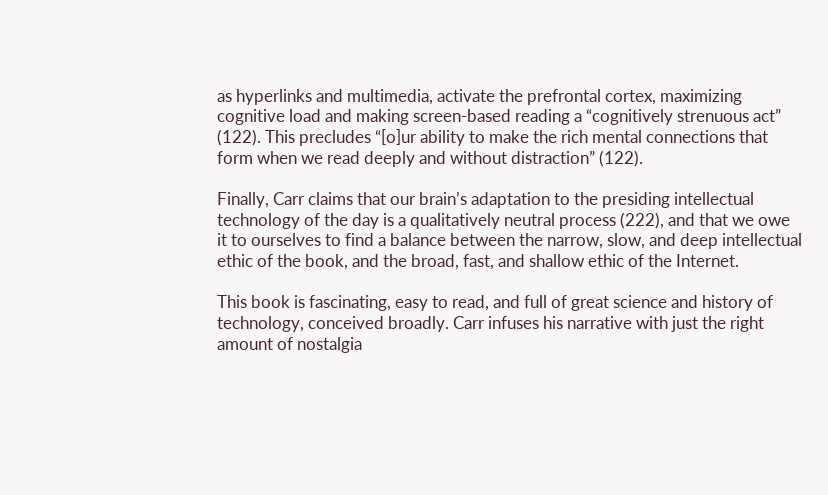as hyperlinks and multimedia, activate the prefrontal cortex, maximizing cognitive load and making screen-based reading a “cognitively strenuous act” (122). This precludes “[o]ur ability to make the rich mental connections that form when we read deeply and without distraction” (122).

Finally, Carr claims that our brain’s adaptation to the presiding intellectual technology of the day is a qualitatively neutral process (222), and that we owe it to ourselves to find a balance between the narrow, slow, and deep intellectual ethic of the book, and the broad, fast, and shallow ethic of the Internet.

This book is fascinating, easy to read, and full of great science and history of technology, conceived broadly. Carr infuses his narrative with just the right amount of nostalgia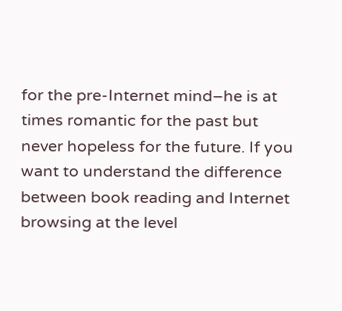for the pre-Internet mind–he is at times romantic for the past but never hopeless for the future. If you want to understand the difference between book reading and Internet browsing at the level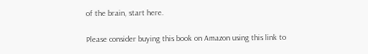of the brain, start here.

Please consider buying this book on Amazon using this link to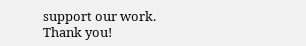support our work. Thank you!